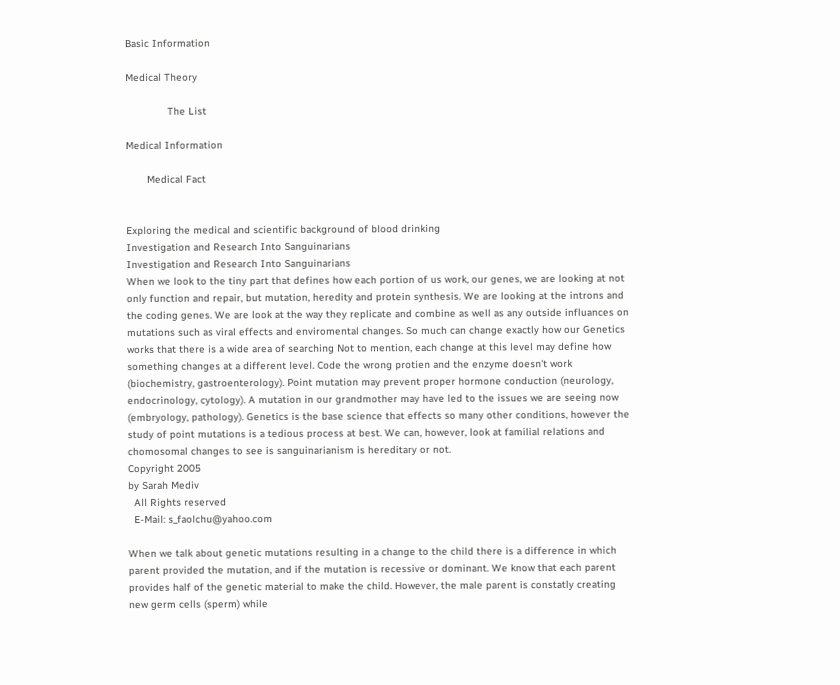Basic Information

Medical Theory

              The List

Medical Information

       Medical Fact


Exploring the medical and scientific background of blood drinking
Investigation and Research Into Sanguinarians
Investigation and Research Into Sanguinarians
When we look to the tiny part that defines how each portion of us work, our genes, we are looking at not only function and repair, but mutation, heredity and protein synthesis. We are looking at the introns and the coding genes. We are look at the way they replicate and combine as well as any outside influances on mutations such as viral effects and enviromental changes. So much can change exactly how our Genetics works that there is a wide area of searching Not to mention, each change at this level may define how something changes at a different level. Code the wrong protien and the enzyme doesn't work (biochemistry, gastroenterology). Point mutation may prevent proper hormone conduction (neurology, endocrinology, cytology). A mutation in our grandmother may have led to the issues we are seeing now (embryology, pathology). Genetics is the base science that effects so many other conditions, however the study of point mutations is a tedious process at best. We can, however, look at familial relations and chomosomal changes to see is sanguinarianism is hereditary or not.
Copyright 2005
by Sarah Mediv
  All Rights reserved
  E-Mail: s_faolchu@yahoo.com

When we talk about genetic mutations resulting in a change to the child there is a difference in which parent provided the mutation, and if the mutation is recessive or dominant. We know that each parent provides half of the genetic material to make the child. However, the male parent is constatly creating new germ cells (sperm) while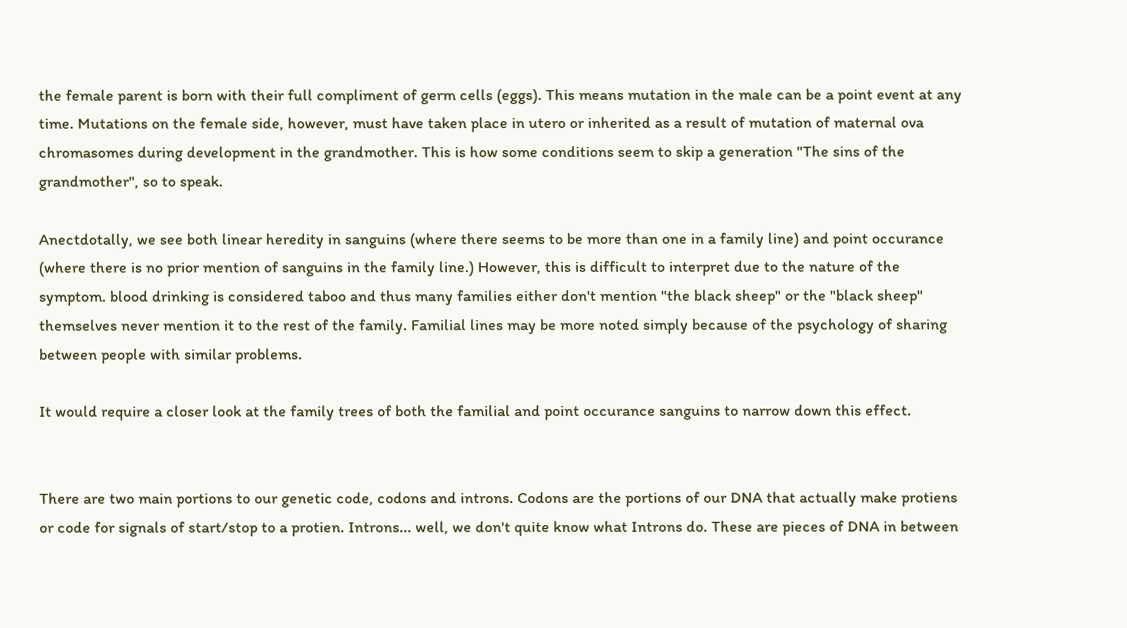the female parent is born with their full compliment of germ cells (eggs). This means mutation in the male can be a point event at any time. Mutations on the female side, however, must have taken place in utero or inherited as a result of mutation of maternal ova chromasomes during development in the grandmother. This is how some conditions seem to skip a generation "The sins of the grandmother", so to speak.

Anectdotally, we see both linear heredity in sanguins (where there seems to be more than one in a family line) and point occurance (where there is no prior mention of sanguins in the family line.) However, this is difficult to interpret due to the nature of the symptom. blood drinking is considered taboo and thus many families either don't mention "the black sheep" or the "black sheep" themselves never mention it to the rest of the family. Familial lines may be more noted simply because of the psychology of sharing between people with similar problems.

It would require a closer look at the family trees of both the familial and point occurance sanguins to narrow down this effect.


There are two main portions to our genetic code, codons and introns. Codons are the portions of our DNA that actually make protiens or code for signals of start/stop to a protien. Introns... well, we don't quite know what Introns do. These are pieces of DNA in between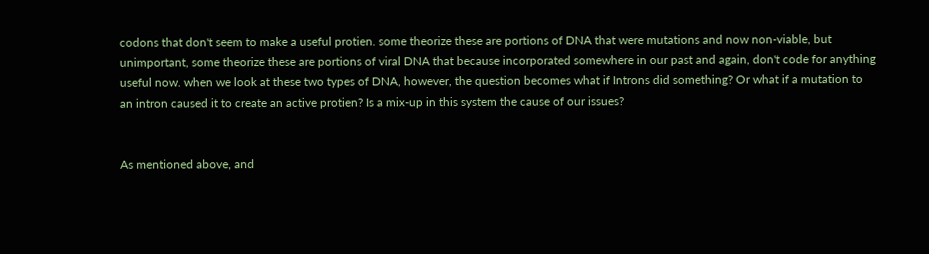codons that don't seem to make a useful protien. some theorize these are portions of DNA that were mutations and now non-viable, but unimportant, some theorize these are portions of viral DNA that because incorporated somewhere in our past and again, don't code for anything useful now. when we look at these two types of DNA, however, the question becomes what if Introns did something? Or what if a mutation to an intron caused it to create an active protien? Is a mix-up in this system the cause of our issues?


As mentioned above, and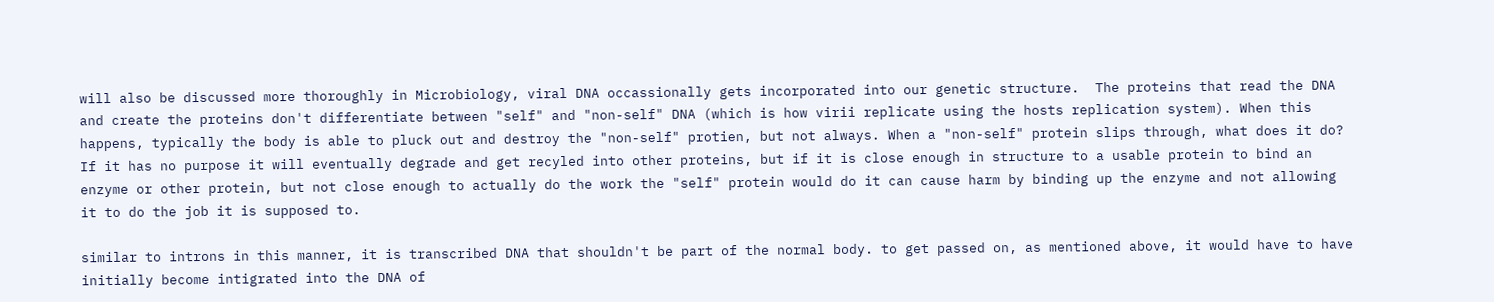will also be discussed more thoroughly in Microbiology, viral DNA occassionally gets incorporated into our genetic structure.  The proteins that read the DNA and create the proteins don't differentiate between "self" and "non-self" DNA (which is how virii replicate using the hosts replication system). When this happens, typically the body is able to pluck out and destroy the "non-self" protien, but not always. When a "non-self" protein slips through, what does it do? If it has no purpose it will eventually degrade and get recyled into other proteins, but if it is close enough in structure to a usable protein to bind an enzyme or other protein, but not close enough to actually do the work the "self" protein would do it can cause harm by binding up the enzyme and not allowing it to do the job it is supposed to.

similar to introns in this manner, it is transcribed DNA that shouldn't be part of the normal body. to get passed on, as mentioned above, it would have to have initially become intigrated into the DNA of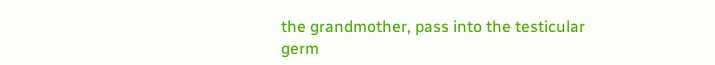the grandmother, pass into the testicular germ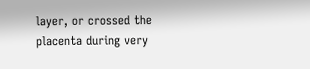layer, or crossed the placenta during very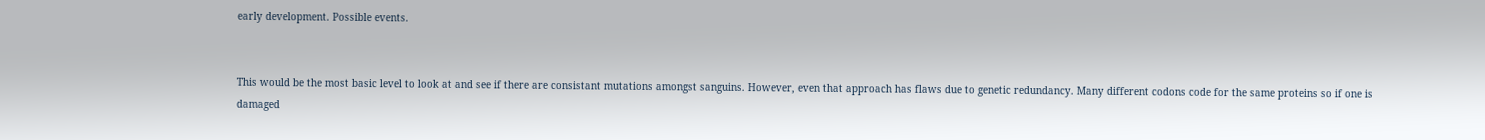early development. Possible events.


This would be the most basic level to look at and see if there are consistant mutations amongst sanguins. However, even that approach has flaws due to genetic redundancy. Many different codons code for the same proteins so if one is damaged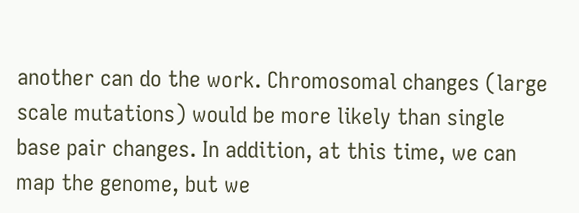another can do the work. Chromosomal changes (large scale mutations) would be more likely than single base pair changes. In addition, at this time, we can map the genome, but we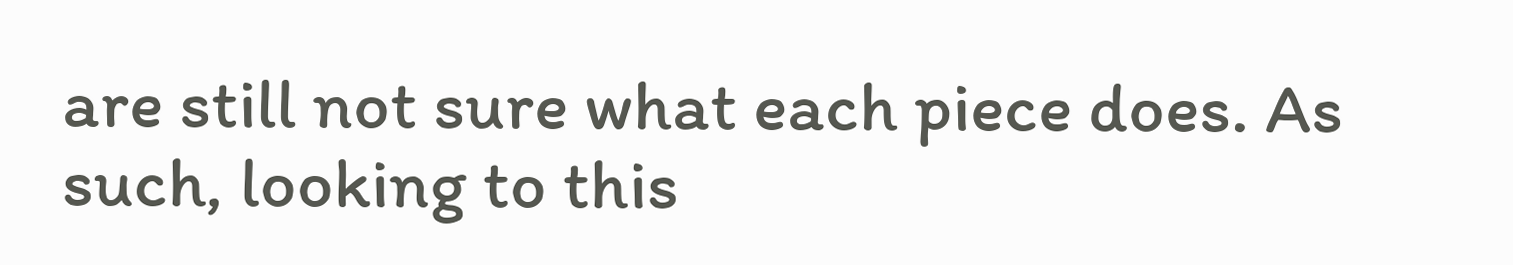are still not sure what each piece does. As such, looking to this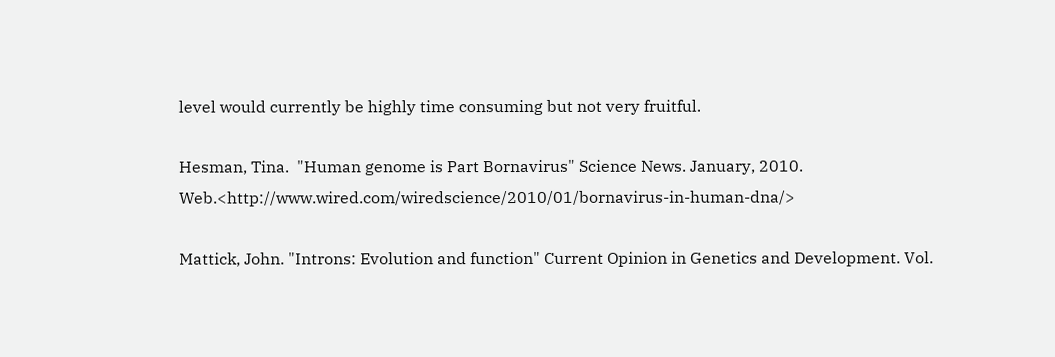level would currently be highly time consuming but not very fruitful.

Hesman, Tina.  "Human genome is Part Bornavirus" Science News. January, 2010. Web.<http://www.wired.com/wiredscience/2010/01/bornavirus-in-human-dna/>

Mattick, John. "Introns: Evolution and function" Current Opinion in Genetics and Development. Vol.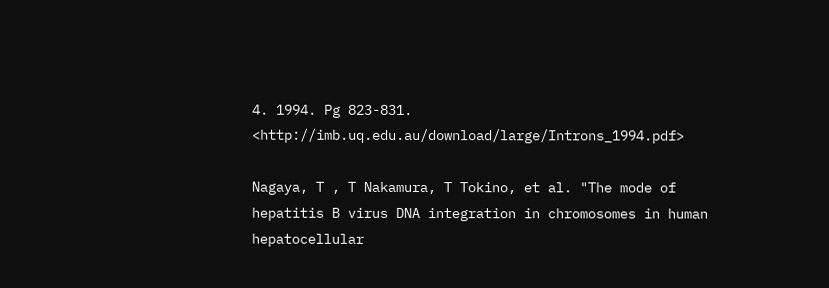4. 1994. Pg 823-831. <http://imb.uq.edu.au/download/large/Introns_1994.pdf>

Nagaya, T , T Nakamura, T Tokino, et al. "The mode of hepatitis B virus DNA integration in chromosomes in human hepatocellular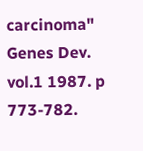carcinoma" Genes Dev. vol.1 1987. p  773-782.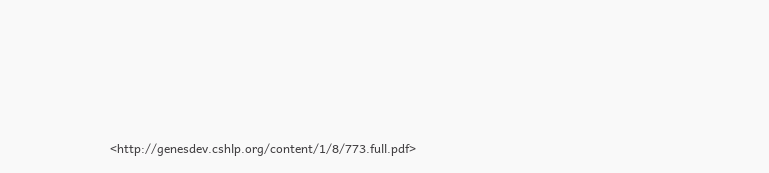<http://genesdev.cshlp.org/content/1/8/773.full.pdf>